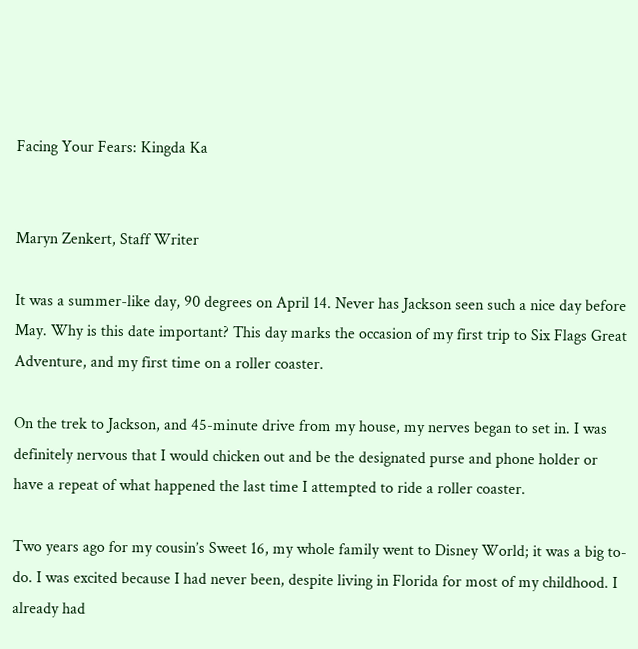Facing Your Fears: Kingda Ka


Maryn Zenkert, Staff Writer

It was a summer-like day, 90 degrees on April 14. Never has Jackson seen such a nice day before May. Why is this date important? This day marks the occasion of my first trip to Six Flags Great Adventure, and my first time on a roller coaster.

On the trek to Jackson, and 45-minute drive from my house, my nerves began to set in. I was definitely nervous that I would chicken out and be the designated purse and phone holder or have a repeat of what happened the last time I attempted to ride a roller coaster.

Two years ago for my cousin’s Sweet 16, my whole family went to Disney World; it was a big to-do. I was excited because I had never been, despite living in Florida for most of my childhood. I already had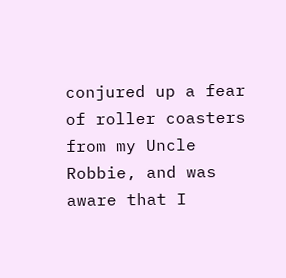conjured up a fear of roller coasters from my Uncle Robbie, and was aware that I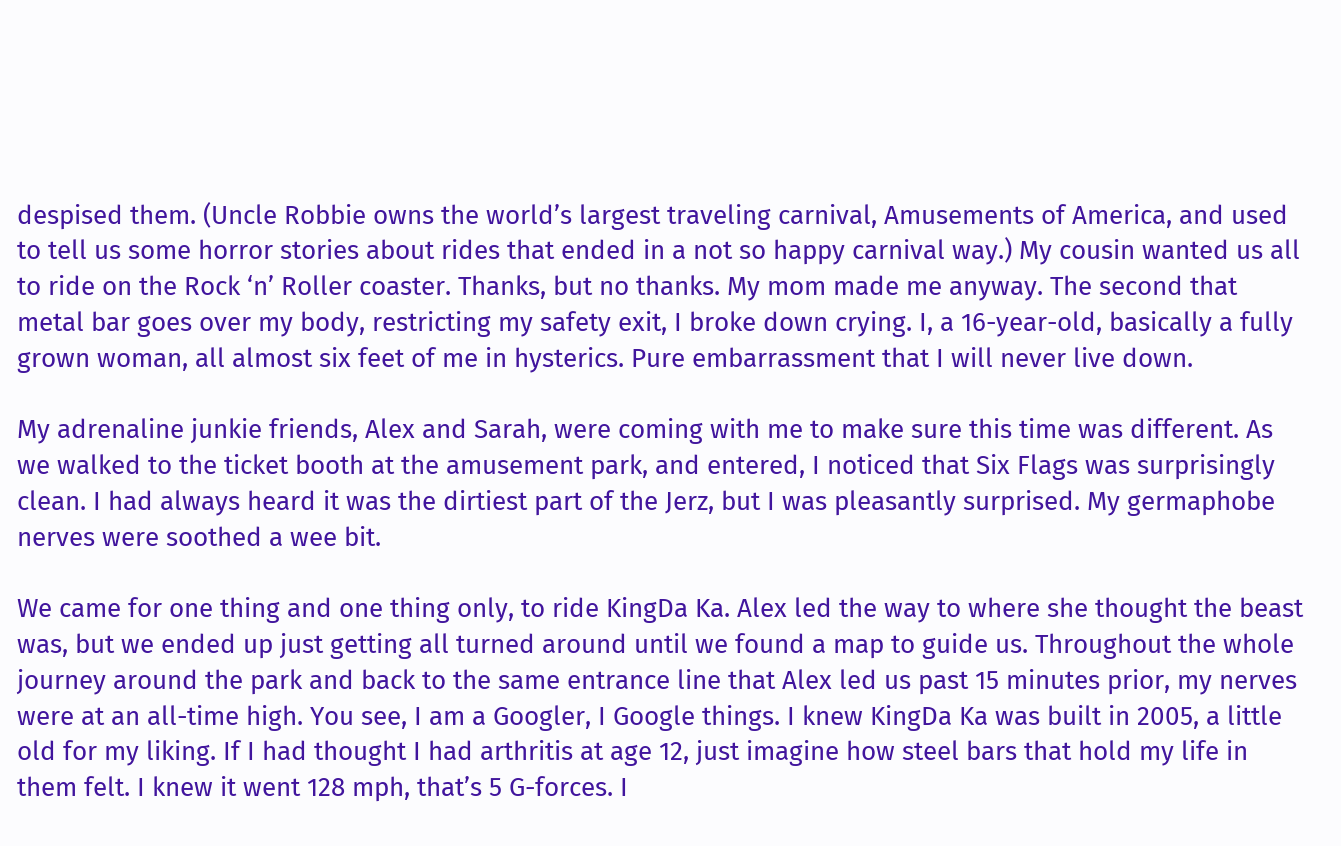despised them. (Uncle Robbie owns the world’s largest traveling carnival, Amusements of America, and used to tell us some horror stories about rides that ended in a not so happy carnival way.) My cousin wanted us all to ride on the Rock ‘n’ Roller coaster. Thanks, but no thanks. My mom made me anyway. The second that metal bar goes over my body, restricting my safety exit, I broke down crying. I, a 16-year-old, basically a fully grown woman, all almost six feet of me in hysterics. Pure embarrassment that I will never live down.

My adrenaline junkie friends, Alex and Sarah, were coming with me to make sure this time was different. As we walked to the ticket booth at the amusement park, and entered, I noticed that Six Flags was surprisingly clean. I had always heard it was the dirtiest part of the Jerz, but I was pleasantly surprised. My germaphobe nerves were soothed a wee bit.

We came for one thing and one thing only, to ride KingDa Ka. Alex led the way to where she thought the beast was, but we ended up just getting all turned around until we found a map to guide us. Throughout the whole journey around the park and back to the same entrance line that Alex led us past 15 minutes prior, my nerves were at an all-time high. You see, I am a Googler, I Google things. I knew KingDa Ka was built in 2005, a little old for my liking. If I had thought I had arthritis at age 12, just imagine how steel bars that hold my life in them felt. I knew it went 128 mph, that’s 5 G-forces. I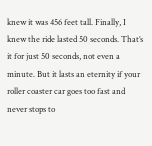knew it was 456 feet tall. Finally, I knew the ride lasted 50 seconds. That’s it for just 50 seconds, not even a minute. But it lasts an eternity if your roller coaster car goes too fast and never stops to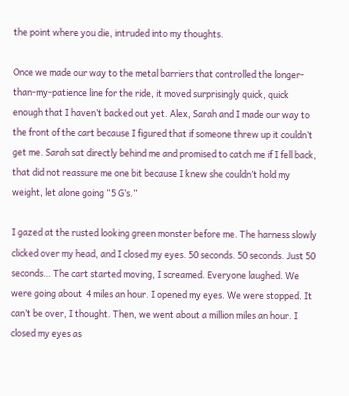the point where you die, intruded into my thoughts.

Once we made our way to the metal barriers that controlled the longer-than-my-patience line for the ride, it moved surprisingly quick, quick enough that I haven’t backed out yet. Alex, Sarah and I made our way to the front of the cart because I figured that if someone threw up it couldn’t get me. Sarah sat directly behind me and promised to catch me if I fell back, that did not reassure me one bit because I knew she couldn’t hold my weight, let alone going “5 G’s.”

I gazed at the rusted looking green monster before me. The harness slowly clicked over my head, and I closed my eyes. 50 seconds. 50 seconds. Just 50 seconds… The cart started moving, I screamed. Everyone laughed. We were going about  4 miles an hour. I opened my eyes. We were stopped. It can’t be over, I thought. Then, we went about a million miles an hour. I closed my eyes as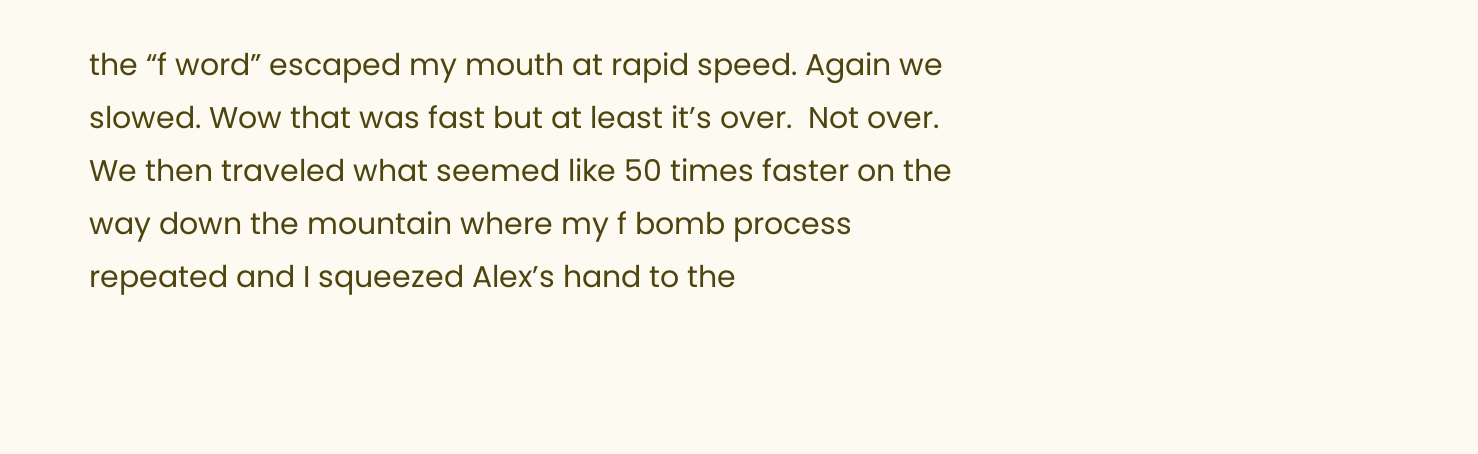the “f word” escaped my mouth at rapid speed. Again we slowed. Wow that was fast but at least it’s over.  Not over. We then traveled what seemed like 50 times faster on the way down the mountain where my f bomb process repeated and I squeezed Alex’s hand to the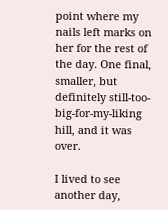point where my nails left marks on her for the rest of the day. One final, smaller, but definitely still-too-big-for-my-liking hill, and it was over.

I lived to see another day,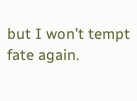but I won’t tempt fate again.